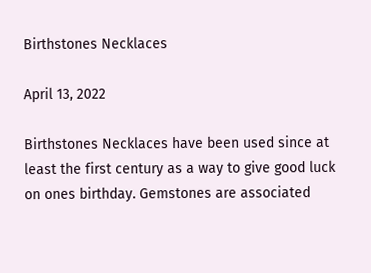Birthstones Necklaces

April 13, 2022

Birthstones Necklaces have been used since at least the first century as a way to give good luck on ones birthday. Gemstones are associated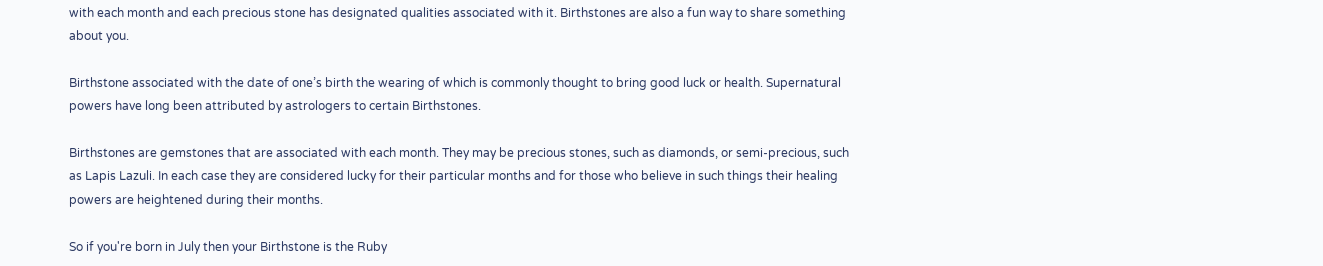with each month and each precious stone has designated qualities associated with it. Birthstones are also a fun way to share something about you.

Birthstone associated with the date of one’s birth the wearing of which is commonly thought to bring good luck or health. Supernatural powers have long been attributed by astrologers to certain Birthstones.

Birthstones are gemstones that are associated with each month. They may be precious stones, such as diamonds, or semi-precious, such as Lapis Lazuli. In each case they are considered lucky for their particular months and for those who believe in such things their healing powers are heightened during their months.

So if you're born in July then your Birthstone is the Ruby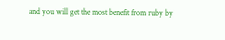and you will get the most benefit from ruby by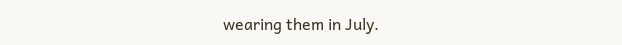wearing them in July.